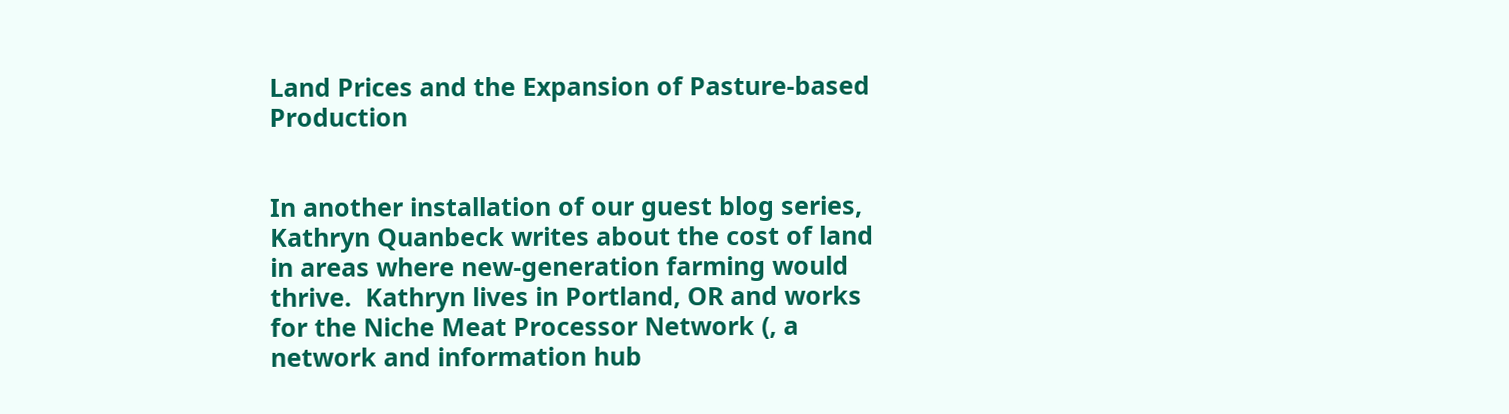Land Prices and the Expansion of Pasture-based Production


In another installation of our guest blog series, Kathryn Quanbeck writes about the cost of land in areas where new-generation farming would thrive.  Kathryn lives in Portland, OR and works for the Niche Meat Processor Network (, a network and information hub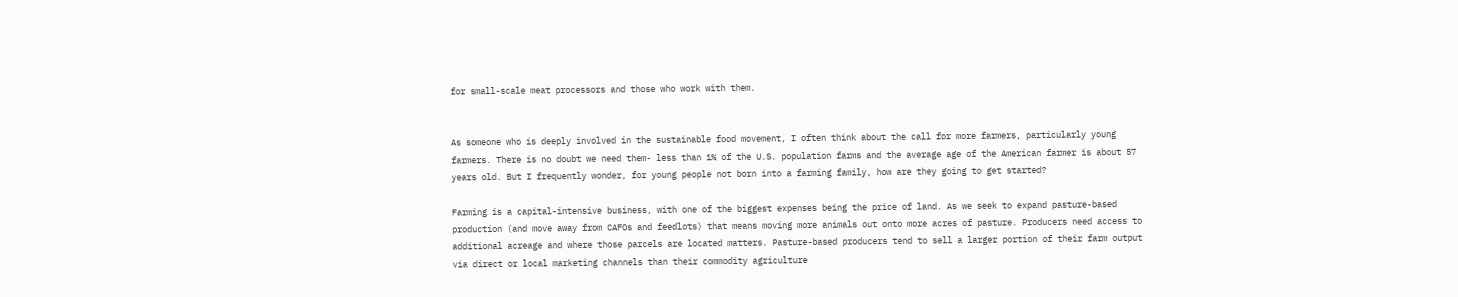for small-scale meat processors and those who work with them.


As someone who is deeply involved in the sustainable food movement, I often think about the call for more farmers, particularly young farmers. There is no doubt we need them- less than 1% of the U.S. population farms and the average age of the American farmer is about 57 years old. But I frequently wonder, for young people not born into a farming family, how are they going to get started?

Farming is a capital-intensive business, with one of the biggest expenses being the price of land. As we seek to expand pasture-based production (and move away from CAFOs and feedlots) that means moving more animals out onto more acres of pasture. Producers need access to additional acreage and where those parcels are located matters. Pasture-based producers tend to sell a larger portion of their farm output via direct or local marketing channels than their commodity agriculture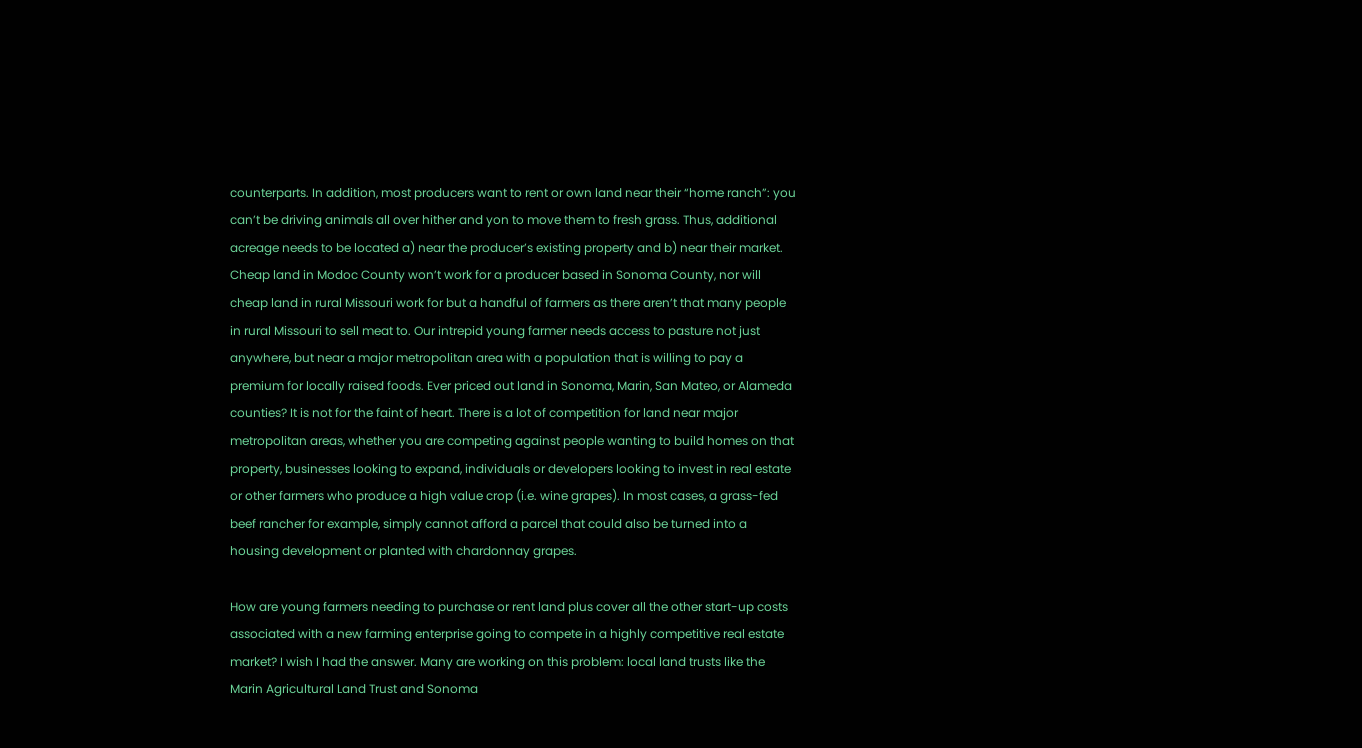counterparts. In addition, most producers want to rent or own land near their “home ranch”: you can’t be driving animals all over hither and yon to move them to fresh grass. Thus, additional acreage needs to be located a) near the producer’s existing property and b) near their market. Cheap land in Modoc County won’t work for a producer based in Sonoma County, nor will cheap land in rural Missouri work for but a handful of farmers as there aren’t that many people in rural Missouri to sell meat to. Our intrepid young farmer needs access to pasture not just anywhere, but near a major metropolitan area with a population that is willing to pay a premium for locally raised foods. Ever priced out land in Sonoma, Marin, San Mateo, or Alameda counties? It is not for the faint of heart. There is a lot of competition for land near major metropolitan areas, whether you are competing against people wanting to build homes on that property, businesses looking to expand, individuals or developers looking to invest in real estate or other farmers who produce a high value crop (i.e. wine grapes). In most cases, a grass-fed beef rancher for example, simply cannot afford a parcel that could also be turned into a housing development or planted with chardonnay grapes.

How are young farmers needing to purchase or rent land plus cover all the other start-up costs associated with a new farming enterprise going to compete in a highly competitive real estate market? I wish I had the answer. Many are working on this problem: local land trusts like the Marin Agricultural Land Trust and Sonoma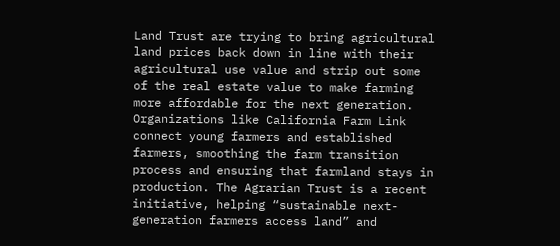Land Trust are trying to bring agricultural land prices back down in line with their agricultural use value and strip out some of the real estate value to make farming more affordable for the next generation. Organizations like California Farm Link connect young farmers and established farmers, smoothing the farm transition process and ensuring that farmland stays in production. The Agrarian Trust is a recent initiative, helping “sustainable next-generation farmers access land” and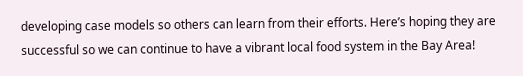developing case models so others can learn from their efforts. Here’s hoping they are successful so we can continue to have a vibrant local food system in the Bay Area!